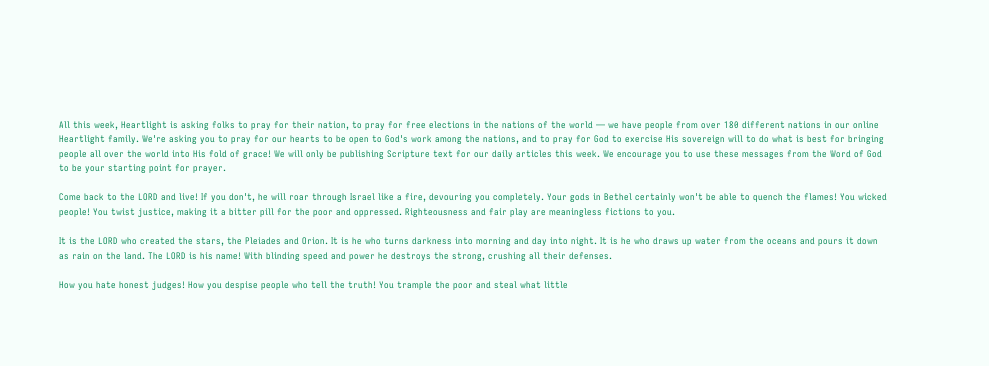All this week, Heartlight is asking folks to pray for their nation, to pray for free elections in the nations of the world — we have people from over 180 different nations in our online Heartlight family. We're asking you to pray for our hearts to be open to God's work among the nations, and to pray for God to exercise His sovereign will to do what is best for bringing people all over the world into His fold of grace! We will only be publishing Scripture text for our daily articles this week. We encourage you to use these messages from the Word of God to be your starting point for prayer.

Come back to the LORD and live! If you don't, he will roar through Israel like a fire, devouring you completely. Your gods in Bethel certainly won't be able to quench the flames! You wicked people! You twist justice, making it a bitter pill for the poor and oppressed. Righteousness and fair play are meaningless fictions to you.

It is the LORD who created the stars, the Pleiades and Orion. It is he who turns darkness into morning and day into night. It is he who draws up water from the oceans and pours it down as rain on the land. The LORD is his name! With blinding speed and power he destroys the strong, crushing all their defenses.

How you hate honest judges! How you despise people who tell the truth! You trample the poor and steal what little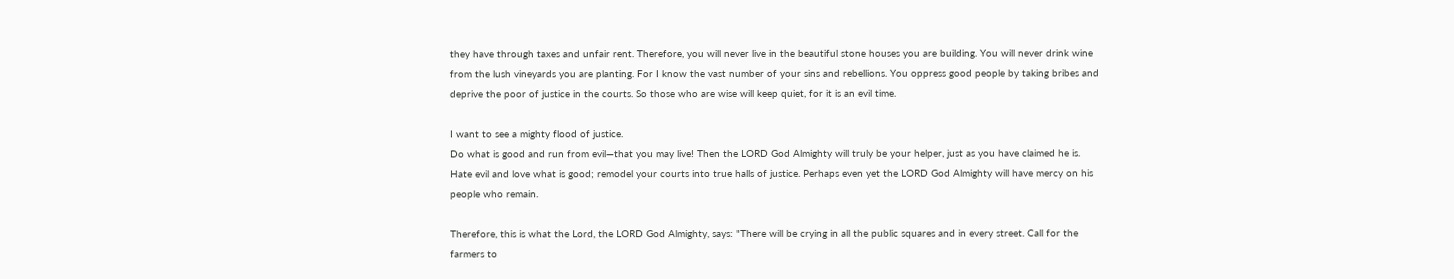they have through taxes and unfair rent. Therefore, you will never live in the beautiful stone houses you are building. You will never drink wine from the lush vineyards you are planting. For I know the vast number of your sins and rebellions. You oppress good people by taking bribes and deprive the poor of justice in the courts. So those who are wise will keep quiet, for it is an evil time.

I want to see a mighty flood of justice.
Do what is good and run from evil—that you may live! Then the LORD God Almighty will truly be your helper, just as you have claimed he is. Hate evil and love what is good; remodel your courts into true halls of justice. Perhaps even yet the LORD God Almighty will have mercy on his people who remain.

Therefore, this is what the Lord, the LORD God Almighty, says: "There will be crying in all the public squares and in every street. Call for the farmers to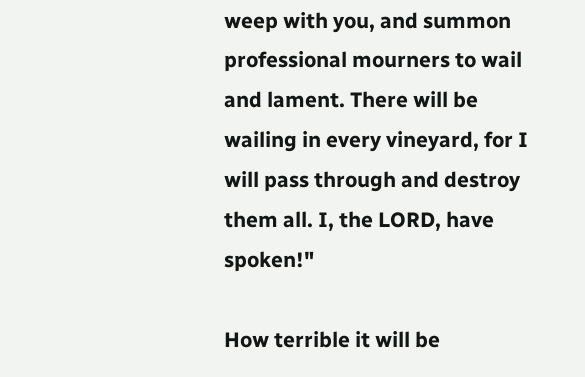weep with you, and summon professional mourners to wail and lament. There will be wailing in every vineyard, for I will pass through and destroy them all. I, the LORD, have spoken!"

How terrible it will be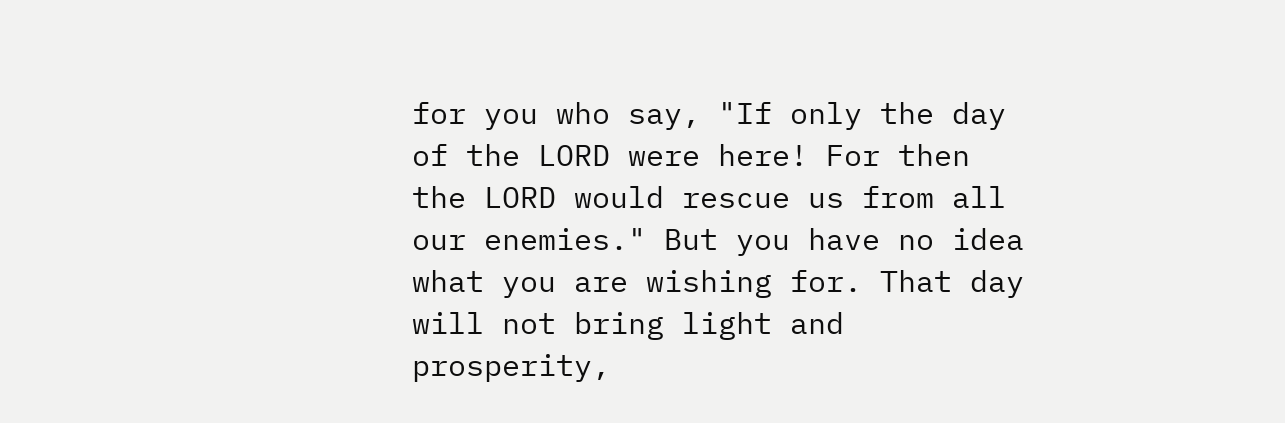for you who say, "If only the day of the LORD were here! For then the LORD would rescue us from all our enemies." But you have no idea what you are wishing for. That day will not bring light and prosperity,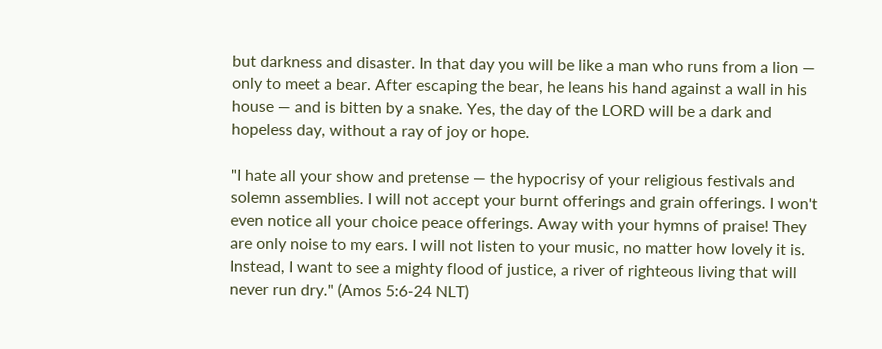but darkness and disaster. In that day you will be like a man who runs from a lion — only to meet a bear. After escaping the bear, he leans his hand against a wall in his house — and is bitten by a snake. Yes, the day of the LORD will be a dark and hopeless day, without a ray of joy or hope.

"I hate all your show and pretense — the hypocrisy of your religious festivals and solemn assemblies. I will not accept your burnt offerings and grain offerings. I won't even notice all your choice peace offerings. Away with your hymns of praise! They are only noise to my ears. I will not listen to your music, no matter how lovely it is. Instead, I want to see a mighty flood of justice, a river of righteous living that will never run dry." (Amos 5:6-24 NLT)